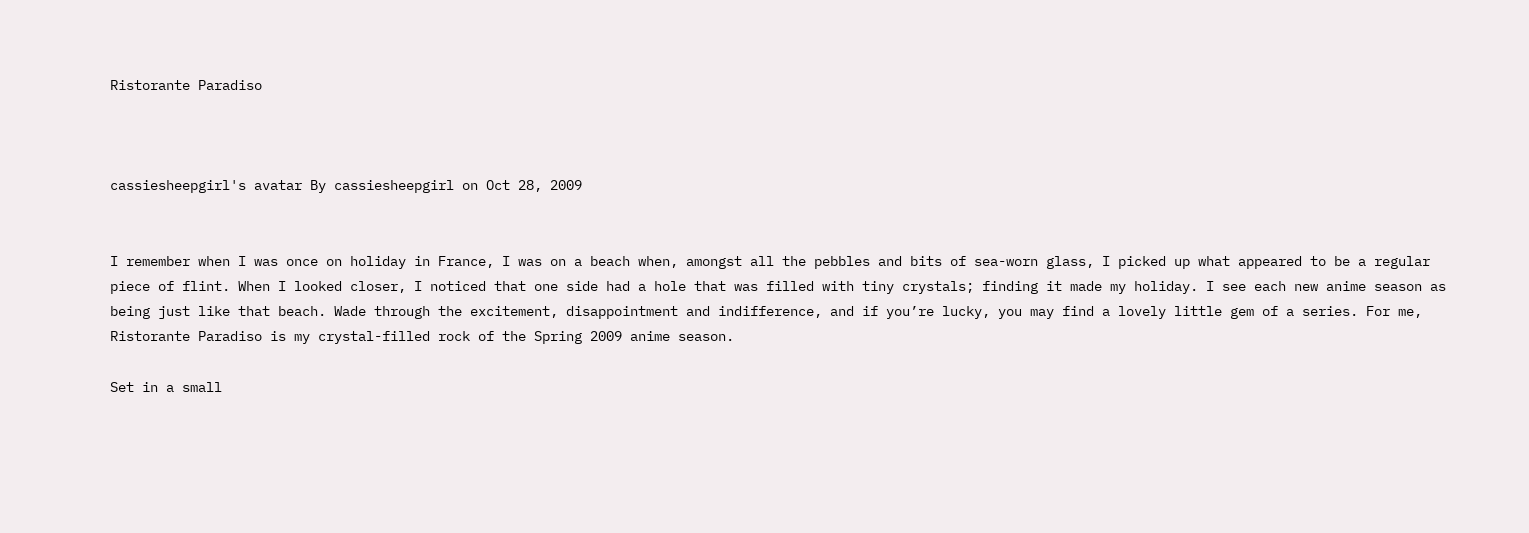Ristorante Paradiso



cassiesheepgirl's avatar By cassiesheepgirl on Oct 28, 2009


I remember when I was once on holiday in France, I was on a beach when, amongst all the pebbles and bits of sea-worn glass, I picked up what appeared to be a regular piece of flint. When I looked closer, I noticed that one side had a hole that was filled with tiny crystals; finding it made my holiday. I see each new anime season as being just like that beach. Wade through the excitement, disappointment and indifference, and if you’re lucky, you may find a lovely little gem of a series. For me, Ristorante Paradiso is my crystal-filled rock of the Spring 2009 anime season.

Set in a small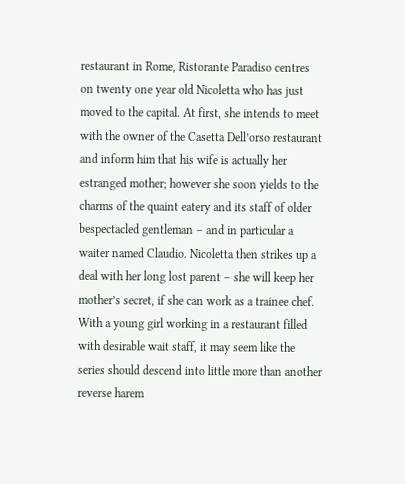restaurant in Rome, Ristorante Paradiso centres on twenty one year old Nicoletta who has just moved to the capital. At first, she intends to meet with the owner of the Casetta Dell’orso restaurant and inform him that his wife is actually her estranged mother; however she soon yields to the charms of the quaint eatery and its staff of older bespectacled gentleman – and in particular a waiter named Claudio. Nicoletta then strikes up a deal with her long lost parent – she will keep her mother’s secret, if she can work as a trainee chef. With a young girl working in a restaurant filled with desirable wait staff, it may seem like the series should descend into little more than another reverse harem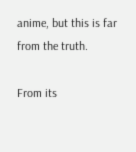anime, but this is far from the truth.

From its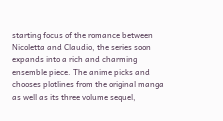starting focus of the romance between Nicoletta and Claudio, the series soon expands into a rich and charming ensemble piece. The anime picks and chooses plotlines from the original manga as well as its three volume sequel,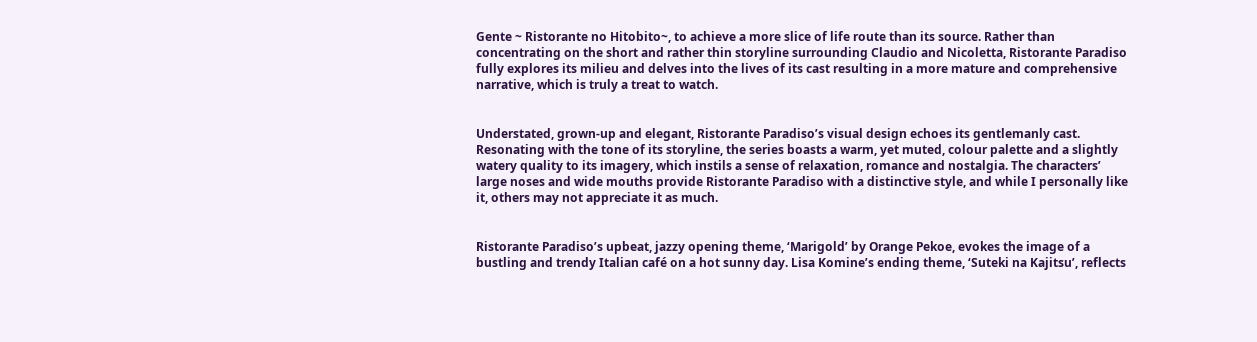Gente ~ Ristorante no Hitobito~, to achieve a more slice of life route than its source. Rather than concentrating on the short and rather thin storyline surrounding Claudio and Nicoletta, Ristorante Paradiso fully explores its milieu and delves into the lives of its cast resulting in a more mature and comprehensive narrative, which is truly a treat to watch.


Understated, grown-up and elegant, Ristorante Paradiso’s visual design echoes its gentlemanly cast. Resonating with the tone of its storyline, the series boasts a warm, yet muted, colour palette and a slightly watery quality to its imagery, which instils a sense of relaxation, romance and nostalgia. The characters’ large noses and wide mouths provide Ristorante Paradiso with a distinctive style, and while I personally like it, others may not appreciate it as much.


Ristorante Paradiso’s upbeat, jazzy opening theme, ‘Marigold’ by Orange Pekoe, evokes the image of a bustling and trendy Italian café on a hot sunny day. Lisa Komine’s ending theme, ‘Suteki na Kajitsu’, reflects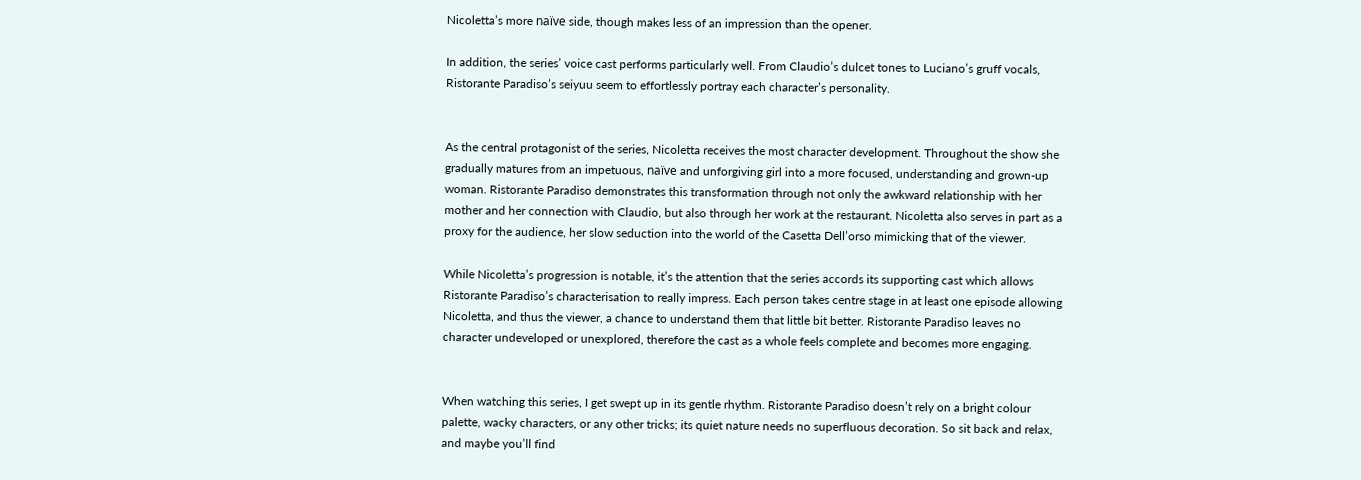Nicoletta’s more naïve side, though makes less of an impression than the opener.

In addition, the series’ voice cast performs particularly well. From Claudio’s dulcet tones to Luciano’s gruff vocals, Ristorante Paradiso’s seiyuu seem to effortlessly portray each character’s personality.


As the central protagonist of the series, Nicoletta receives the most character development. Throughout the show she gradually matures from an impetuous, naïve and unforgiving girl into a more focused, understanding and grown-up woman. Ristorante Paradiso demonstrates this transformation through not only the awkward relationship with her mother and her connection with Claudio, but also through her work at the restaurant. Nicoletta also serves in part as a proxy for the audience, her slow seduction into the world of the Casetta Dell’orso mimicking that of the viewer.

While Nicoletta’s progression is notable, it’s the attention that the series accords its supporting cast which allows Ristorante Paradiso’s characterisation to really impress. Each person takes centre stage in at least one episode allowing Nicoletta, and thus the viewer, a chance to understand them that little bit better. Ristorante Paradiso leaves no character undeveloped or unexplored, therefore the cast as a whole feels complete and becomes more engaging.


When watching this series, I get swept up in its gentle rhythm. Ristorante Paradiso doesn’t rely on a bright colour palette, wacky characters, or any other tricks; its quiet nature needs no superfluous decoration. So sit back and relax, and maybe you’ll find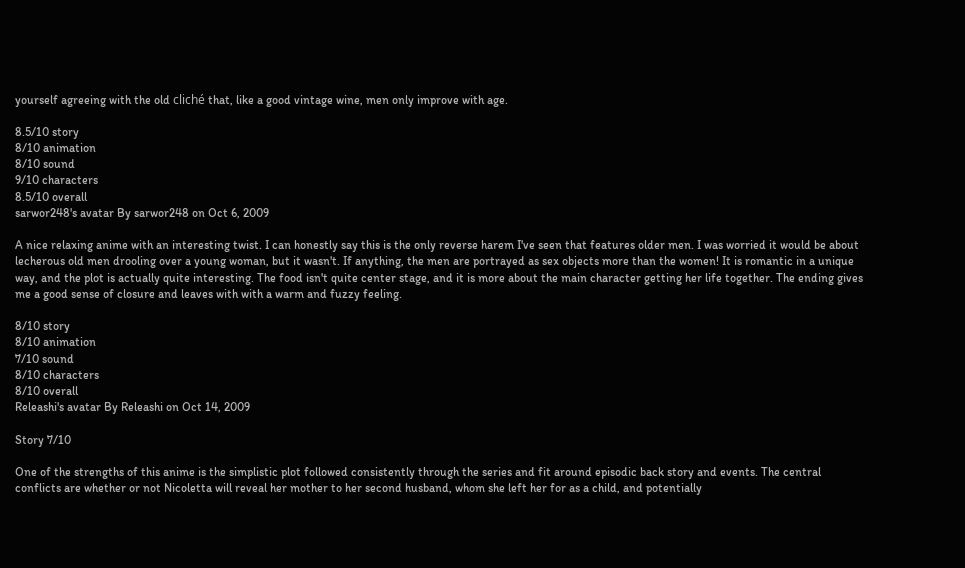yourself agreeing with the old cliché that, like a good vintage wine, men only improve with age.

8.5/10 story
8/10 animation
8/10 sound
9/10 characters
8.5/10 overall
sarwor248's avatar By sarwor248 on Oct 6, 2009

A nice relaxing anime with an interesting twist. I can honestly say this is the only reverse harem I've seen that features older men. I was worried it would be about lecherous old men drooling over a young woman, but it wasn't. If anything, the men are portrayed as sex objects more than the women! It is romantic in a unique way, and the plot is actually quite interesting. The food isn't quite center stage, and it is more about the main character getting her life together. The ending gives me a good sense of closure and leaves with with a warm and fuzzy feeling.

8/10 story
8/10 animation
7/10 sound
8/10 characters
8/10 overall
Releashi's avatar By Releashi on Oct 14, 2009

Story 7/10

One of the strengths of this anime is the simplistic plot followed consistently through the series and fit around episodic back story and events. The central conflicts are whether or not Nicoletta will reveal her mother to her second husband, whom she left her for as a child, and potentially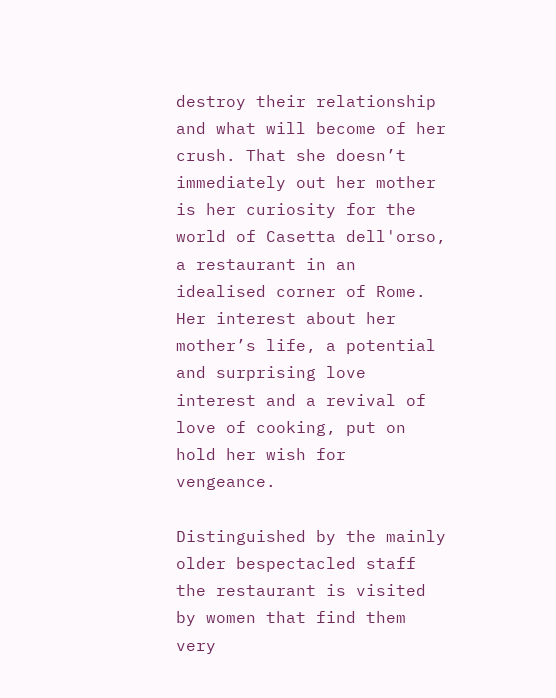destroy their relationship and what will become of her crush. That she doesn’t immediately out her mother is her curiosity for the world of Casetta dell'orso, a restaurant in an idealised corner of Rome. Her interest about her mother’s life, a potential and surprising love interest and a revival of love of cooking, put on hold her wish for vengeance.

Distinguished by the mainly older bespectacled staff the restaurant is visited by women that find them very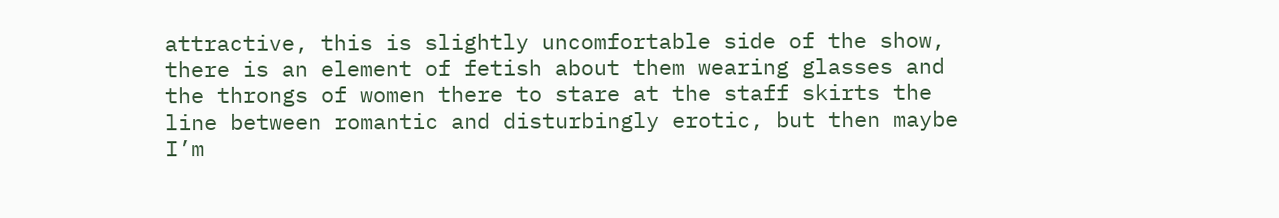attractive, this is slightly uncomfortable side of the show, there is an element of fetish about them wearing glasses and the throngs of women there to stare at the staff skirts the line between romantic and disturbingly erotic, but then maybe I’m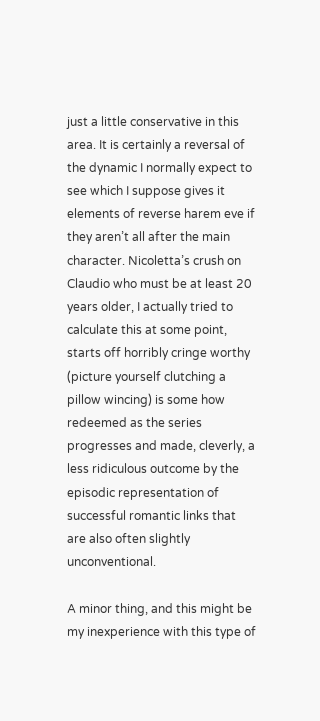just a little conservative in this area. It is certainly a reversal of the dynamic I normally expect to see which I suppose gives it elements of reverse harem eve if they aren’t all after the main character. Nicoletta’s crush on Claudio who must be at least 20 years older, I actually tried to calculate this at some point, starts off horribly cringe worthy (picture yourself clutching a pillow wincing) is some how redeemed as the series progresses and made, cleverly, a less ridiculous outcome by the episodic representation of successful romantic links that are also often slightly unconventional.

A minor thing, and this might be my inexperience with this type of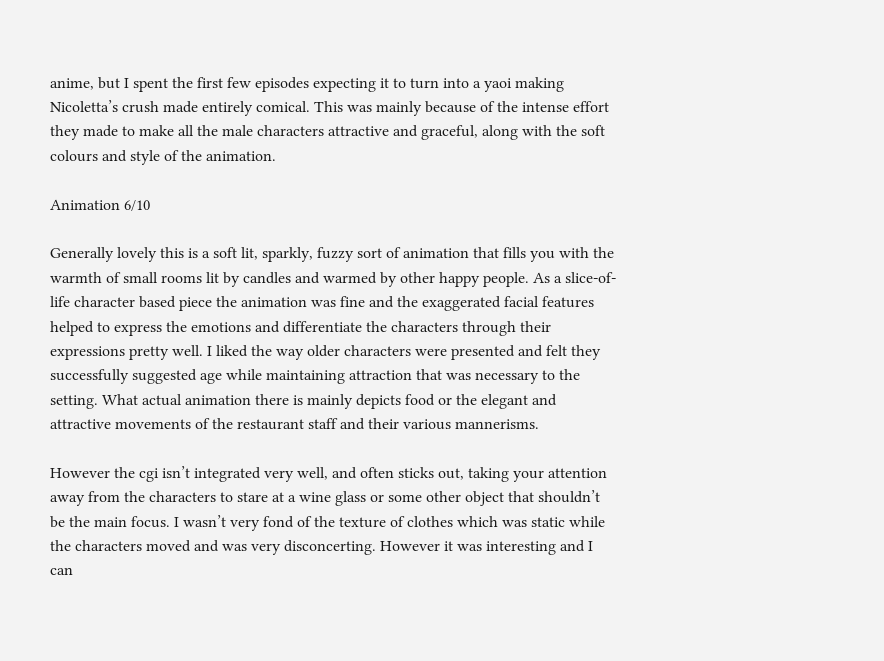anime, but I spent the first few episodes expecting it to turn into a yaoi making Nicoletta’s crush made entirely comical. This was mainly because of the intense effort they made to make all the male characters attractive and graceful, along with the soft colours and style of the animation.

Animation 6/10

Generally lovely this is a soft lit, sparkly, fuzzy sort of animation that fills you with the warmth of small rooms lit by candles and warmed by other happy people. As a slice-of-life character based piece the animation was fine and the exaggerated facial features helped to express the emotions and differentiate the characters through their expressions pretty well. I liked the way older characters were presented and felt they successfully suggested age while maintaining attraction that was necessary to the setting. What actual animation there is mainly depicts food or the elegant and attractive movements of the restaurant staff and their various mannerisms.

However the cgi isn’t integrated very well, and often sticks out, taking your attention away from the characters to stare at a wine glass or some other object that shouldn’t be the main focus. I wasn’t very fond of the texture of clothes which was static while the characters moved and was very disconcerting. However it was interesting and I can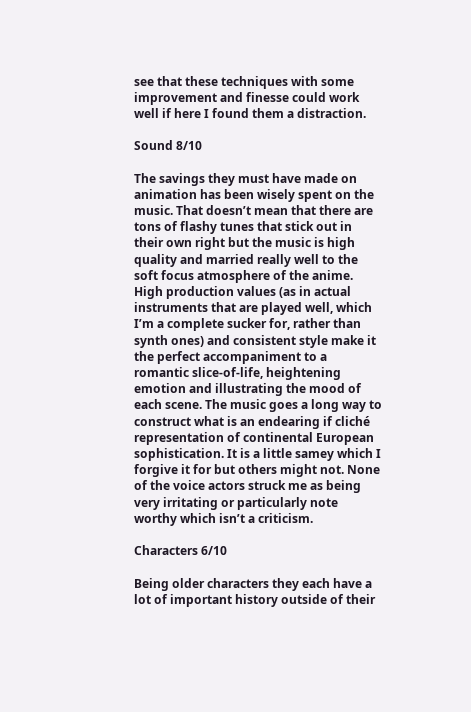see that these techniques with some improvement and finesse could work well if here I found them a distraction.

Sound 8/10

The savings they must have made on animation has been wisely spent on the music. That doesn’t mean that there are tons of flashy tunes that stick out in their own right but the music is high quality and married really well to the soft focus atmosphere of the anime. High production values (as in actual instruments that are played well, which I’m a complete sucker for, rather than synth ones) and consistent style make it the perfect accompaniment to a romantic slice-of-life, heightening emotion and illustrating the mood of each scene. The music goes a long way to construct what is an endearing if cliché representation of continental European sophistication. It is a little samey which I forgive it for but others might not. None of the voice actors struck me as being very irritating or particularly note worthy which isn’t a criticism.

Characters 6/10

Being older characters they each have a lot of important history outside of their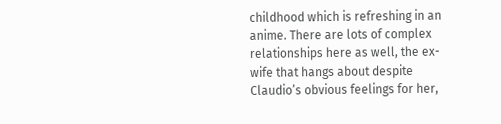childhood which is refreshing in an anime. There are lots of complex relationships here as well, the ex-wife that hangs about despite Claudio’s obvious feelings for her,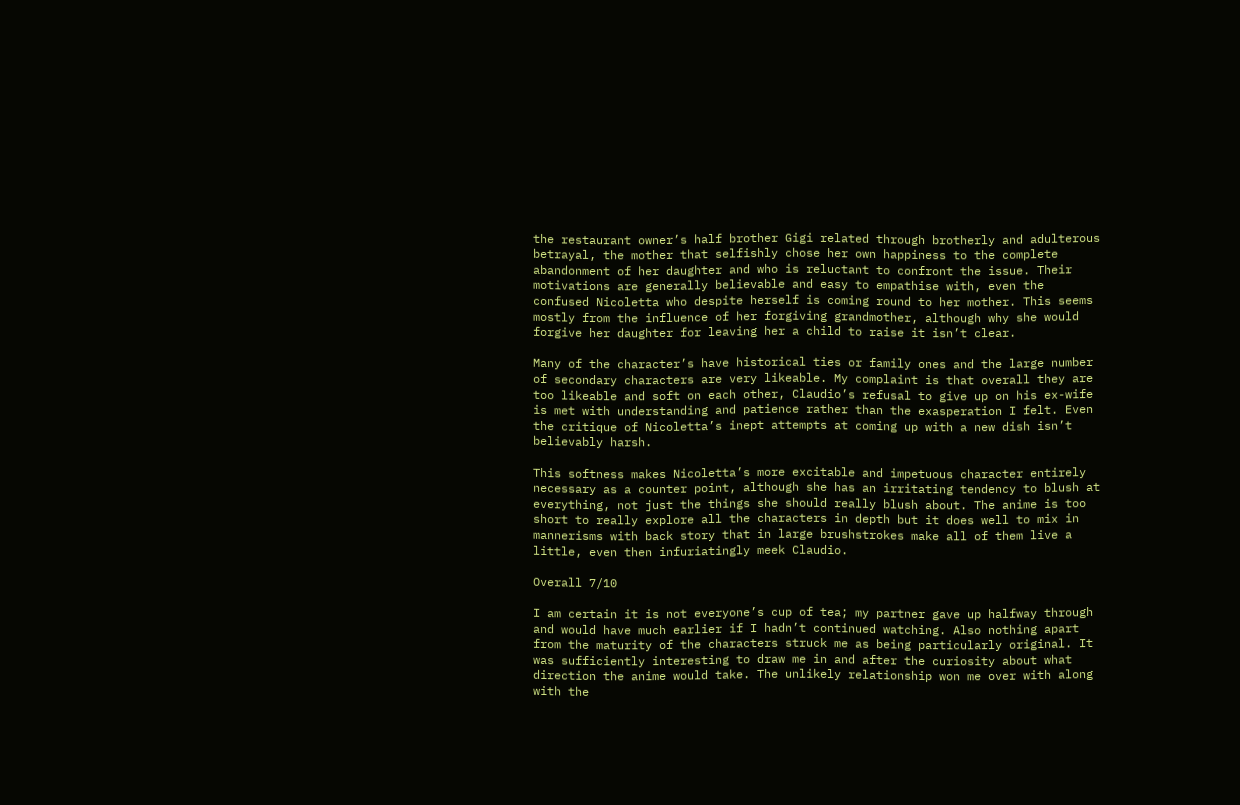the restaurant owner’s half brother Gigi related through brotherly and adulterous betrayal, the mother that selfishly chose her own happiness to the complete abandonment of her daughter and who is reluctant to confront the issue. Their motivations are generally believable and easy to empathise with, even the confused Nicoletta who despite herself is coming round to her mother. This seems mostly from the influence of her forgiving grandmother, although why she would forgive her daughter for leaving her a child to raise it isn’t clear.

Many of the character’s have historical ties or family ones and the large number of secondary characters are very likeable. My complaint is that overall they are too likeable and soft on each other, Claudio’s refusal to give up on his ex-wife is met with understanding and patience rather than the exasperation I felt. Even the critique of Nicoletta’s inept attempts at coming up with a new dish isn’t believably harsh.

This softness makes Nicoletta’s more excitable and impetuous character entirely necessary as a counter point, although she has an irritating tendency to blush at everything, not just the things she should really blush about. The anime is too short to really explore all the characters in depth but it does well to mix in mannerisms with back story that in large brushstrokes make all of them live a little, even then infuriatingly meek Claudio.

Overall 7/10

I am certain it is not everyone’s cup of tea; my partner gave up halfway through and would have much earlier if I hadn’t continued watching. Also nothing apart from the maturity of the characters struck me as being particularly original. It was sufficiently interesting to draw me in and after the curiosity about what direction the anime would take. The unlikely relationship won me over with along with the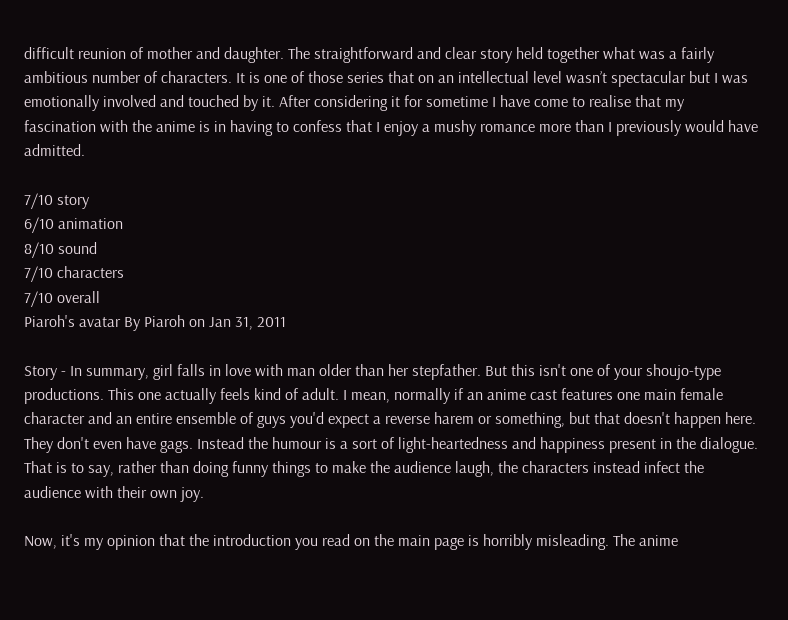difficult reunion of mother and daughter. The straightforward and clear story held together what was a fairly ambitious number of characters. It is one of those series that on an intellectual level wasn’t spectacular but I was emotionally involved and touched by it. After considering it for sometime I have come to realise that my fascination with the anime is in having to confess that I enjoy a mushy romance more than I previously would have admitted.

7/10 story
6/10 animation
8/10 sound
7/10 characters
7/10 overall
Piaroh's avatar By Piaroh on Jan 31, 2011

Story - In summary, girl falls in love with man older than her stepfather. But this isn't one of your shoujo-type productions. This one actually feels kind of adult. I mean, normally if an anime cast features one main female character and an entire ensemble of guys you'd expect a reverse harem or something, but that doesn't happen here. They don't even have gags. Instead the humour is a sort of light-heartedness and happiness present in the dialogue. That is to say, rather than doing funny things to make the audience laugh, the characters instead infect the audience with their own joy.

Now, it's my opinion that the introduction you read on the main page is horribly misleading. The anime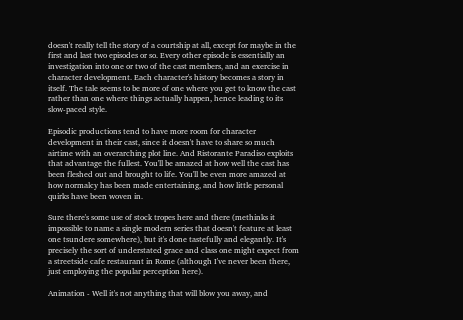doesn't really tell the story of a courtship at all, except for maybe in the first and last two episodes or so. Every other episode is essentially an investigation into one or two of the cast members, and an exercise in character development. Each character's history becomes a story in itself. The tale seems to be more of one where you get to know the cast rather than one where things actually happen, hence leading to its slow-paced style.

Episodic productions tend to have more room for character development in their cast, since it doesn't have to share so much airtime with an overarching plot line. And Ristorante Paradiso exploits that advantage the fullest. You'll be amazed at how well the cast has been fleshed out and brought to life. You'll be even more amazed at how normalcy has been made entertaining, and how little personal quirks have been woven in.

Sure there's some use of stock tropes here and there (methinks it impossible to name a single modern series that doesn't feature at least one tsundere somewhere), but it's done tastefully and elegantly. It's precisely the sort of understated grace and class one might expect from a streetside cafe restaurant in Rome (although I've never been there, just employing the popular perception here).

Animation - Well it's not anything that will blow you away, and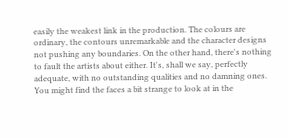easily the weakest link in the production. The colours are ordinary, the contours unremarkable and the character designs not pushing any boundaries. On the other hand, there's nothing to fault the artists about either. It's, shall we say, perfectly adequate, with no outstanding qualities and no damning ones. You might find the faces a bit strange to look at in the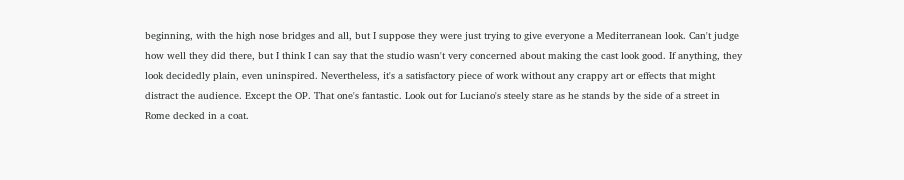beginning, with the high nose bridges and all, but I suppose they were just trying to give everyone a Mediterranean look. Can't judge how well they did there, but I think I can say that the studio wasn't very concerned about making the cast look good. If anything, they look decidedly plain, even uninspired. Nevertheless, it's a satisfactory piece of work without any crappy art or effects that might distract the audience. Except the OP. That one's fantastic. Look out for Luciano's steely stare as he stands by the side of a street in Rome decked in a coat.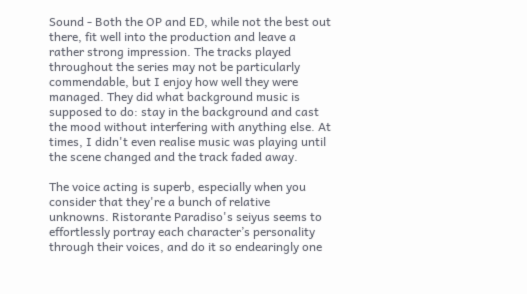Sound - Both the OP and ED, while not the best out there, fit well into the production and leave a rather strong impression. The tracks played throughout the series may not be particularly commendable, but I enjoy how well they were managed. They did what background music is supposed to do: stay in the background and cast the mood without interfering with anything else. At times, I didn't even realise music was playing until the scene changed and the track faded away.

The voice acting is superb, especially when you consider that they're a bunch of relative unknowns. Ristorante Paradiso's seiyus seems to effortlessly portray each character’s personality through their voices, and do it so endearingly one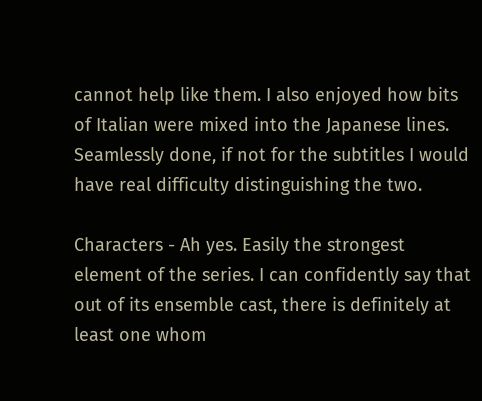cannot help like them. I also enjoyed how bits of Italian were mixed into the Japanese lines. Seamlessly done, if not for the subtitles I would have real difficulty distinguishing the two.

Characters - Ah yes. Easily the strongest element of the series. I can confidently say that out of its ensemble cast, there is definitely at least one whom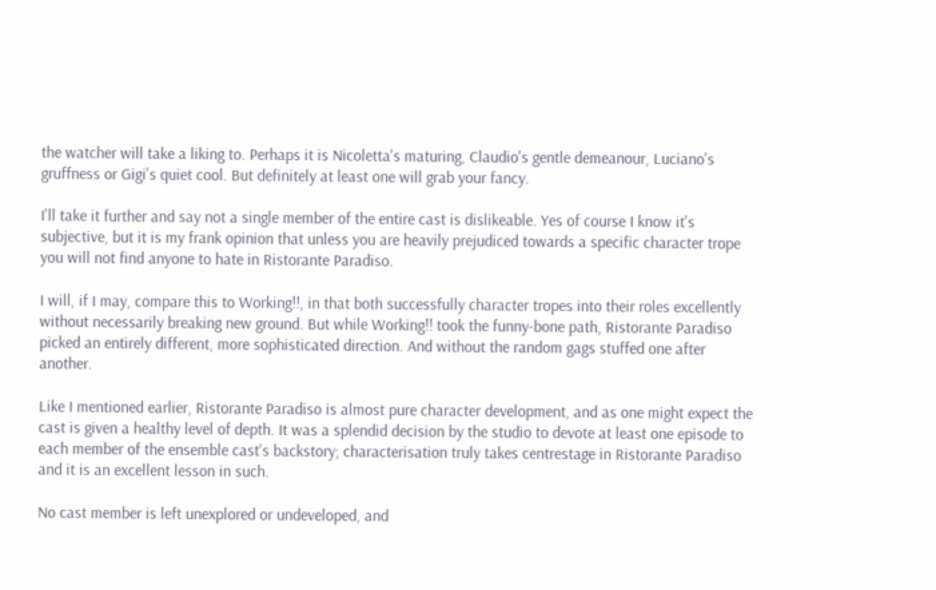the watcher will take a liking to. Perhaps it is Nicoletta's maturing, Claudio's gentle demeanour, Luciano's gruffness or Gigi's quiet cool. But definitely at least one will grab your fancy.

I'll take it further and say not a single member of the entire cast is dislikeable. Yes of course I know it's subjective, but it is my frank opinion that unless you are heavily prejudiced towards a specific character trope you will not find anyone to hate in Ristorante Paradiso.

I will, if I may, compare this to Working!!, in that both successfully character tropes into their roles excellently without necessarily breaking new ground. But while Working!! took the funny-bone path, Ristorante Paradiso picked an entirely different, more sophisticated direction. And without the random gags stuffed one after another.

Like I mentioned earlier, Ristorante Paradiso is almost pure character development, and as one might expect the cast is given a healthy level of depth. It was a splendid decision by the studio to devote at least one episode to each member of the ensemble cast's backstory; characterisation truly takes centrestage in Ristorante Paradiso and it is an excellent lesson in such.

No cast member is left unexplored or undeveloped, and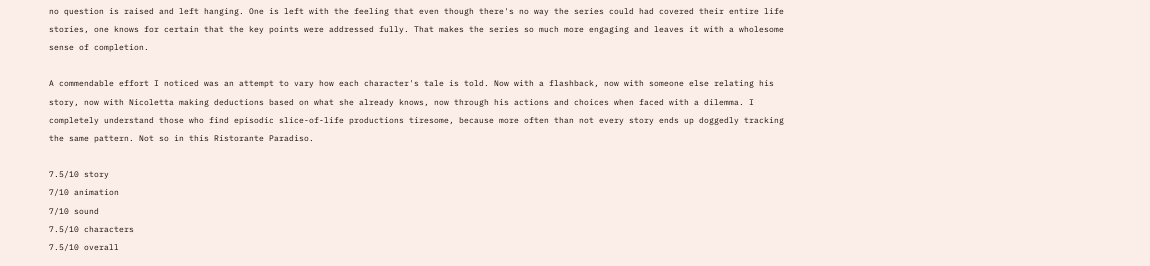no question is raised and left hanging. One is left with the feeling that even though there's no way the series could had covered their entire life stories, one knows for certain that the key points were addressed fully. That makes the series so much more engaging and leaves it with a wholesome sense of completion.

A commendable effort I noticed was an attempt to vary how each character's tale is told. Now with a flashback, now with someone else relating his story, now with Nicoletta making deductions based on what she already knows, now through his actions and choices when faced with a dilemma. I completely understand those who find episodic slice-of-life productions tiresome, because more often than not every story ends up doggedly tracking the same pattern. Not so in this Ristorante Paradiso.

7.5/10 story
7/10 animation
7/10 sound
7.5/10 characters
7.5/10 overall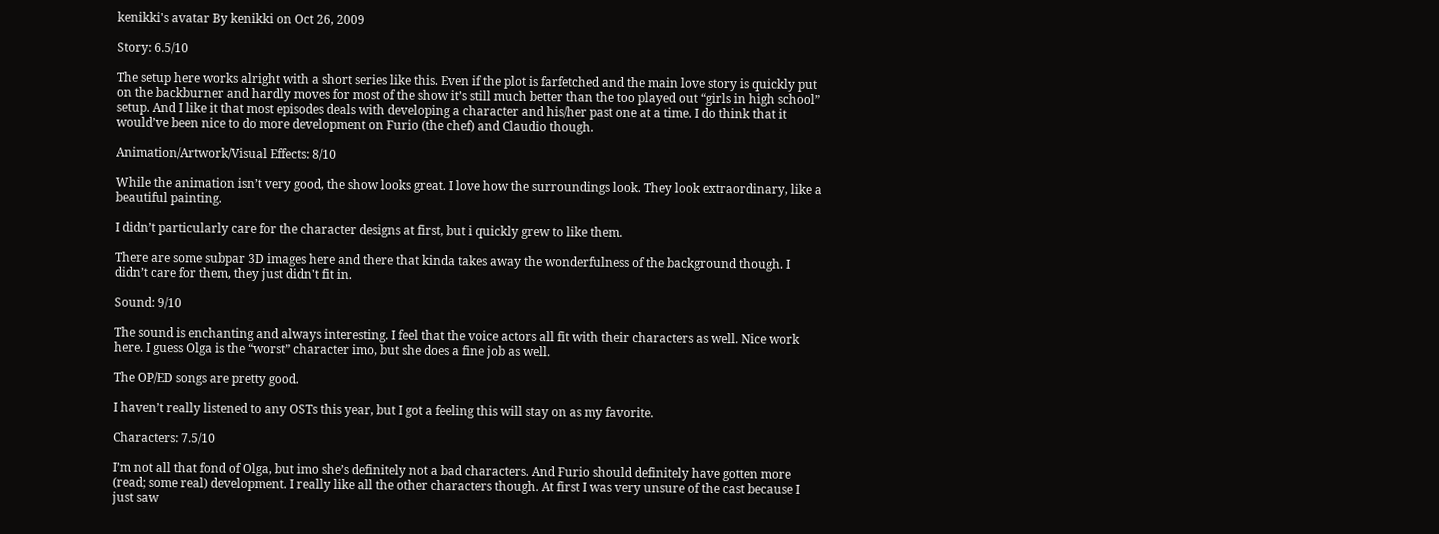kenikki's avatar By kenikki on Oct 26, 2009

Story: 6.5/10

The setup here works alright with a short series like this. Even if the plot is farfetched and the main love story is quickly put on the backburner and hardly moves for most of the show it’s still much better than the too played out “girls in high school” setup. And I like it that most episodes deals with developing a character and his/her past one at a time. I do think that it would’ve been nice to do more development on Furio (the chef) and Claudio though.

Animation/Artwork/Visual Effects: 8/10

While the animation isn’t very good, the show looks great. I love how the surroundings look. They look extraordinary, like a beautiful painting.

I didn’t particularly care for the character designs at first, but i quickly grew to like them.

There are some subpar 3D images here and there that kinda takes away the wonderfulness of the background though. I didn’t care for them, they just didn't fit in.

Sound: 9/10

The sound is enchanting and always interesting. I feel that the voice actors all fit with their characters as well. Nice work here. I guess Olga is the “worst” character imo, but she does a fine job as well.

The OP/ED songs are pretty good.

I haven’t really listened to any OSTs this year, but I got a feeling this will stay on as my favorite.

Characters: 7.5/10

I’m not all that fond of Olga, but imo she’s definitely not a bad characters. And Furio should definitely have gotten more (read; some real) development. I really like all the other characters though. At first I was very unsure of the cast because I just saw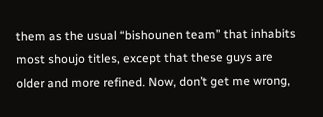them as the usual “bishounen team” that inhabits most shoujo titles, except that these guys are older and more refined. Now, don’t get me wrong,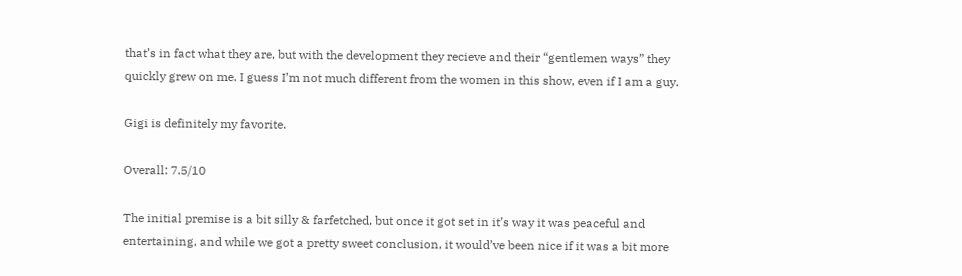that’s in fact what they are, but with the development they recieve and their “gentlemen ways” they quickly grew on me. I guess I’m not much different from the women in this show, even if I am a guy.

Gigi is definitely my favorite.

Overall: 7.5/10

The initial premise is a bit silly & farfetched, but once it got set in it’s way it was peaceful and entertaining, and while we got a pretty sweet conclusion, it would’ve been nice if it was a bit more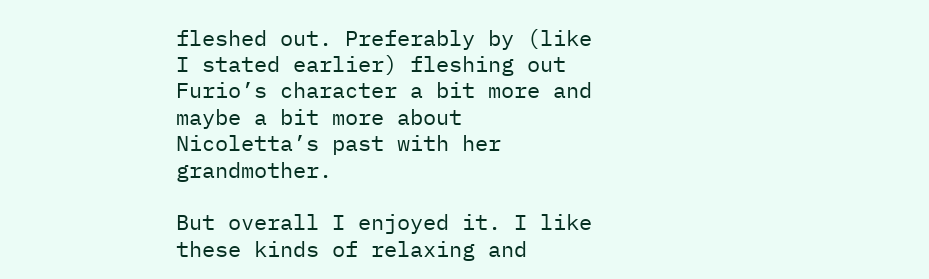fleshed out. Preferably by (like I stated earlier) fleshing out Furio’s character a bit more and maybe a bit more about Nicoletta’s past with her grandmother.

But overall I enjoyed it. I like these kinds of relaxing and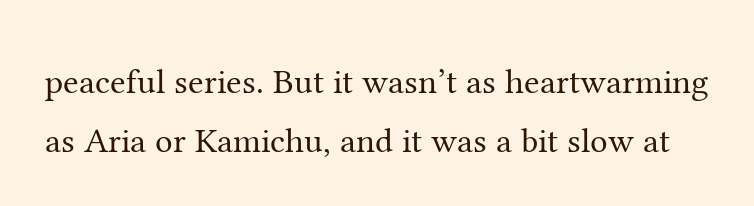peaceful series. But it wasn’t as heartwarming as Aria or Kamichu, and it was a bit slow at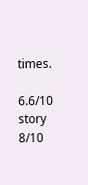times.

6.6/10 story
8/10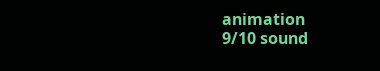animation
9/10 sound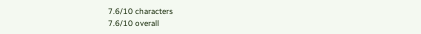7.6/10 characters
7.6/10 overall